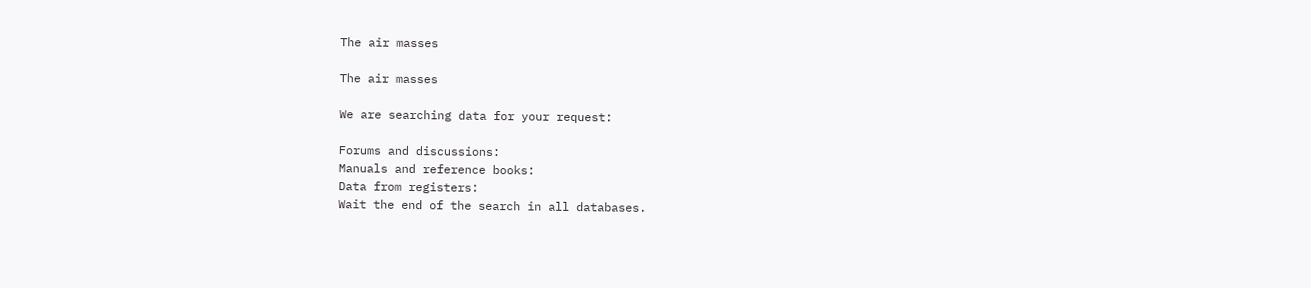The air masses

The air masses

We are searching data for your request:

Forums and discussions:
Manuals and reference books:
Data from registers:
Wait the end of the search in all databases.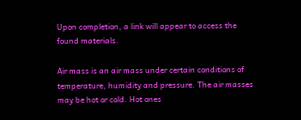Upon completion, a link will appear to access the found materials.

Air mass is an air mass under certain conditions of temperature, humidity and pressure. The air masses may be hot or cold. Hot ones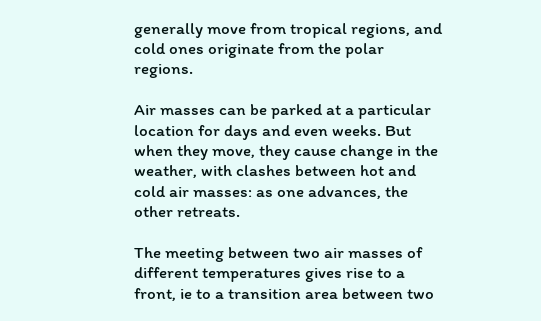generally move from tropical regions, and cold ones originate from the polar regions.

Air masses can be parked at a particular location for days and even weeks. But when they move, they cause change in the weather, with clashes between hot and cold air masses: as one advances, the other retreats.

The meeting between two air masses of different temperatures gives rise to a front, ie to a transition area between two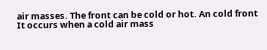air masses. The front can be cold or hot. An cold front It occurs when a cold air mass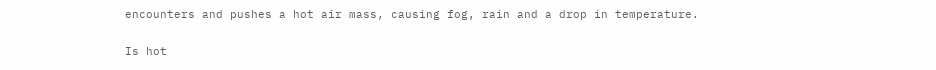encounters and pushes a hot air mass, causing fog, rain and a drop in temperature.

Is hot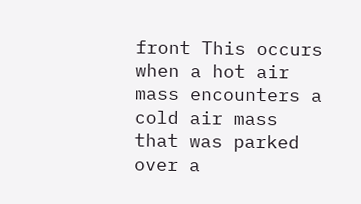front This occurs when a hot air mass encounters a cold air mass that was parked over a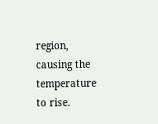region, causing the temperature to rise.